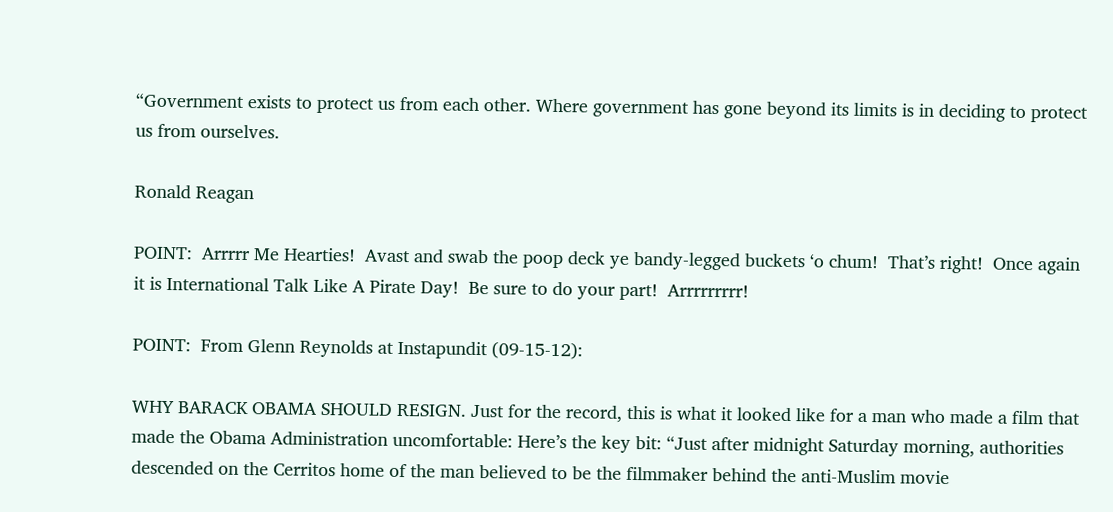“Government exists to protect us from each other. Where government has gone beyond its limits is in deciding to protect us from ourselves.

Ronald Reagan

POINT:  Arrrrr Me Hearties!  Avast and swab the poop deck ye bandy-legged buckets ‘o chum!  That’s right!  Once again it is International Talk Like A Pirate Day!  Be sure to do your part!  Arrrrrrrrr!

POINT:  From Glenn Reynolds at Instapundit (09-15-12):

WHY BARACK OBAMA SHOULD RESIGN. Just for the record, this is what it looked like for a man who made a film that made the Obama Administration uncomfortable: Here’s the key bit: “Just after midnight Saturday morning, authorities descended on the Cerritos home of the man believed to be the filmmaker behind the anti-Muslim movie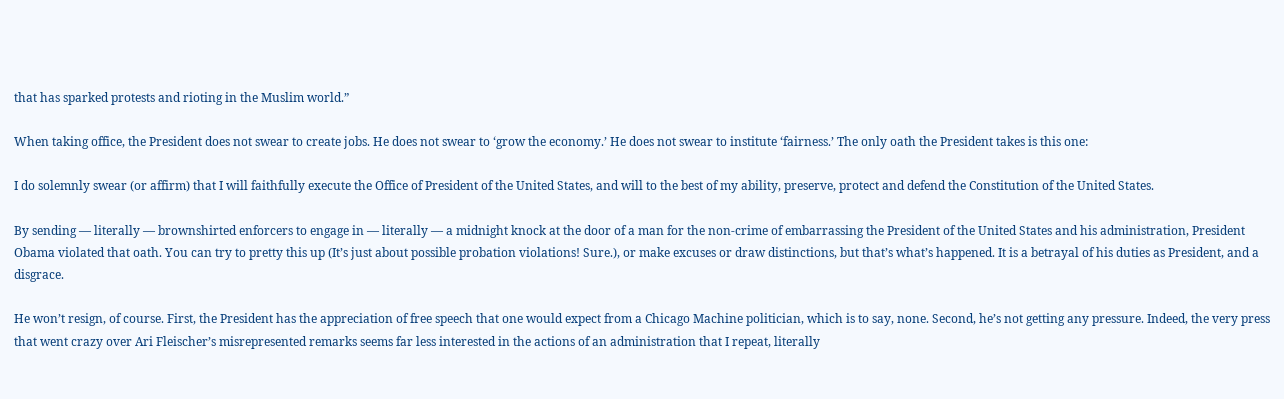that has sparked protests and rioting in the Muslim world.”

When taking office, the President does not swear to create jobs. He does not swear to ‘grow the economy.’ He does not swear to institute ‘fairness.’ The only oath the President takes is this one:

I do solemnly swear (or affirm) that I will faithfully execute the Office of President of the United States, and will to the best of my ability, preserve, protect and defend the Constitution of the United States.

By sending — literally — brownshirted enforcers to engage in — literally — a midnight knock at the door of a man for the non-crime of embarrassing the President of the United States and his administration, President Obama violated that oath. You can try to pretty this up (It’s just about possible probation violations! Sure.), or make excuses or draw distinctions, but that’s what’s happened. It is a betrayal of his duties as President, and a disgrace.

He won’t resign, of course. First, the President has the appreciation of free speech that one would expect from a Chicago Machine politician, which is to say, none. Second, he’s not getting any pressure. Indeed, the very press that went crazy over Ari Fleischer’s misrepresented remarks seems far less interested in the actions of an administration that I repeat, literally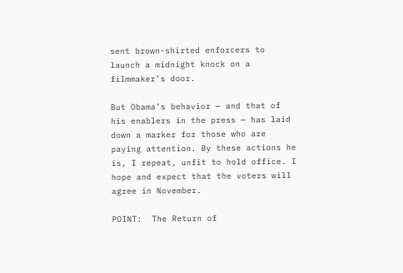sent brown-shirted enforcers to launch a midnight knock on a filmmaker’s door.

But Obama’s behavior — and that of his enablers in the press — has laid down a marker for those who are paying attention. By these actions he is, I repeat, unfit to hold office. I hope and expect that the voters will agree in November.

POINT:  The Return of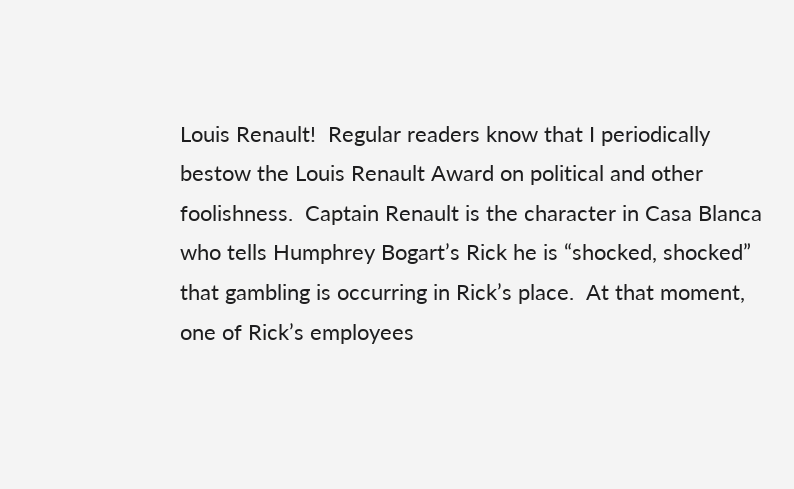Louis Renault!  Regular readers know that I periodically bestow the Louis Renault Award on political and other foolishness.  Captain Renault is the character in Casa Blanca who tells Humphrey Bogart’s Rick he is “shocked, shocked” that gambling is occurring in Rick’s place.  At that moment, one of Rick’s employees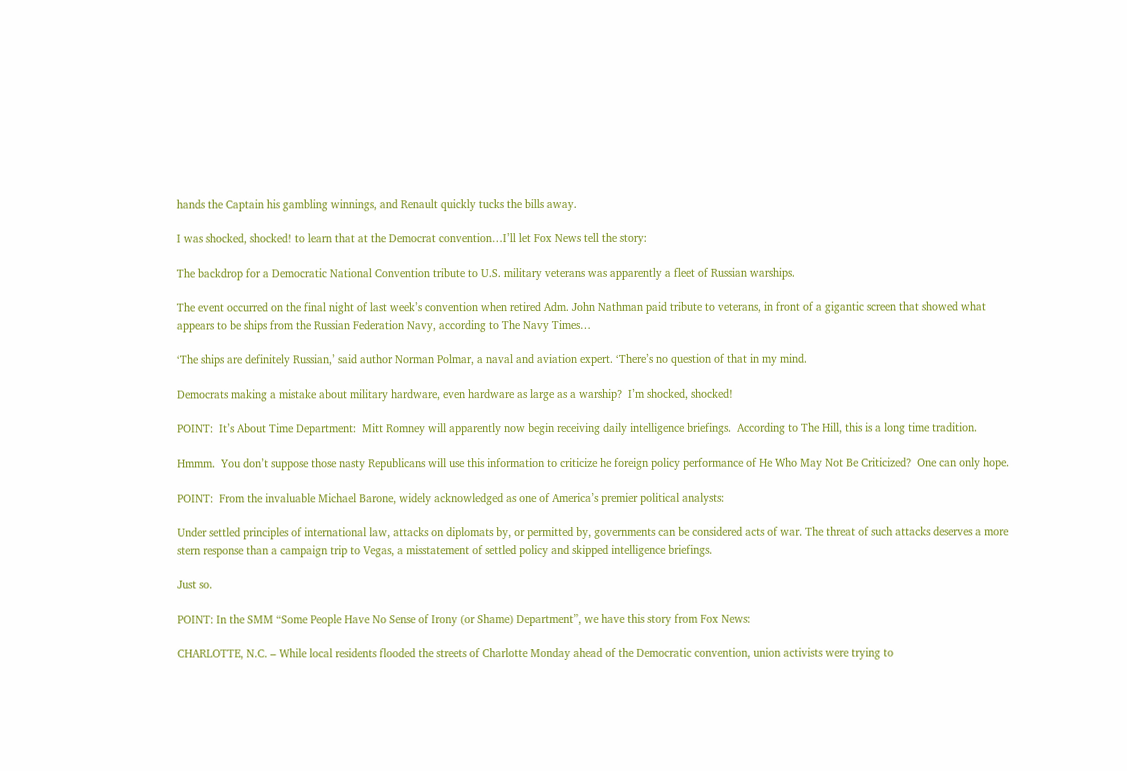hands the Captain his gambling winnings, and Renault quickly tucks the bills away.

I was shocked, shocked! to learn that at the Democrat convention…I’ll let Fox News tell the story:

The backdrop for a Democratic National Convention tribute to U.S. military veterans was apparently a fleet of Russian warships.

The event occurred on the final night of last week’s convention when retired Adm. John Nathman paid tribute to veterans, in front of a gigantic screen that showed what appears to be ships from the Russian Federation Navy, according to The Navy Times…

‘The ships are definitely Russian,’ said author Norman Polmar, a naval and aviation expert. ‘There’s no question of that in my mind.

Democrats making a mistake about military hardware, even hardware as large as a warship?  I’m shocked, shocked!

POINT:  It’s About Time Department:  Mitt Romney will apparently now begin receiving daily intelligence briefings.  According to The Hill, this is a long time tradition.

Hmmm.  You don’t suppose those nasty Republicans will use this information to criticize he foreign policy performance of He Who May Not Be Criticized?  One can only hope.

POINT:  From the invaluable Michael Barone, widely acknowledged as one of America’s premier political analysts:

Under settled principles of international law, attacks on diplomats by, or permitted by, governments can be considered acts of war. The threat of such attacks deserves a more stern response than a campaign trip to Vegas, a misstatement of settled policy and skipped intelligence briefings.

Just so.

POINT: In the SMM “Some People Have No Sense of Irony (or Shame) Department”, we have this story from Fox News:

CHARLOTTE, N.C. – While local residents flooded the streets of Charlotte Monday ahead of the Democratic convention, union activists were trying to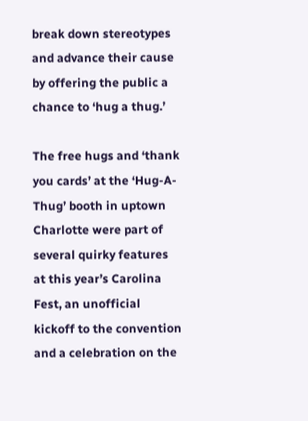break down stereotypes and advance their cause by offering the public a chance to ‘hug a thug.’

The free hugs and ‘thank you cards’ at the ‘Hug-A-Thug’ booth in uptown Charlotte were part of several quirky features at this year’s Carolina Fest, an unofficial kickoff to the convention and a celebration on the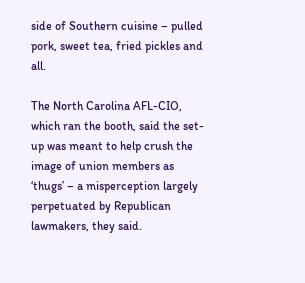side of Southern cuisine – pulled pork, sweet tea, fried pickles and all.

The North Carolina AFL-CIO, which ran the booth, said the set-up was meant to help crush the image of union members as ‘thugs’ – a misperception largely perpetuated by Republican lawmakers, they said.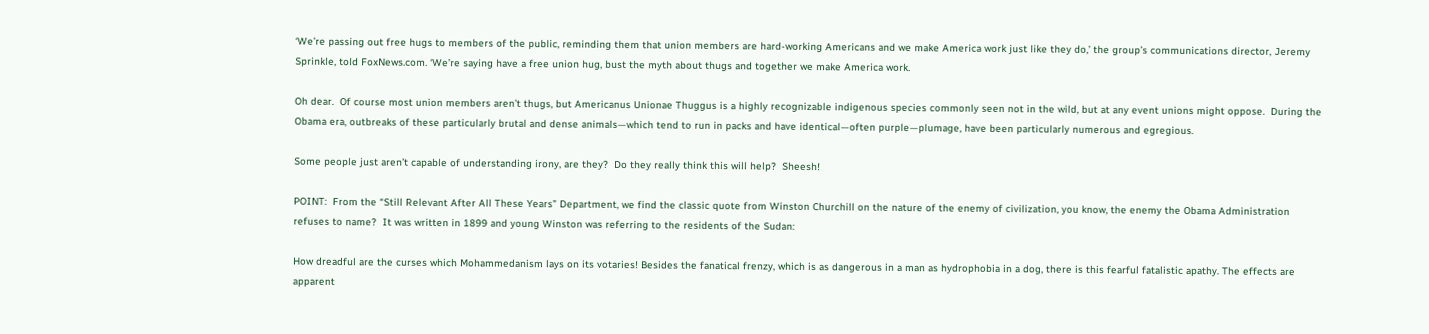‘We’re passing out free hugs to members of the public, reminding them that union members are hard-working Americans and we make America work just like they do,’ the group’s communications director, Jeremy Sprinkle, told FoxNews.com. ‘We’re saying have a free union hug, bust the myth about thugs and together we make America work.

Oh dear.  Of course most union members aren’t thugs, but Americanus Unionae Thuggus is a highly recognizable indigenous species commonly seen not in the wild, but at any event unions might oppose.  During the Obama era, outbreaks of these particularly brutal and dense animals—which tend to run in packs and have identical—often purple—plumage, have been particularly numerous and egregious.

Some people just aren’t capable of understanding irony, are they?  Do they really think this will help?  Sheesh!

POINT:  From the “Still Relevant After All These Years” Department, we find the classic quote from Winston Churchill on the nature of the enemy of civilization, you know, the enemy the Obama Administration refuses to name?  It was written in 1899 and young Winston was referring to the residents of the Sudan:

How dreadful are the curses which Mohammedanism lays on its votaries! Besides the fanatical frenzy, which is as dangerous in a man as hydrophobia in a dog, there is this fearful fatalistic apathy. The effects are apparent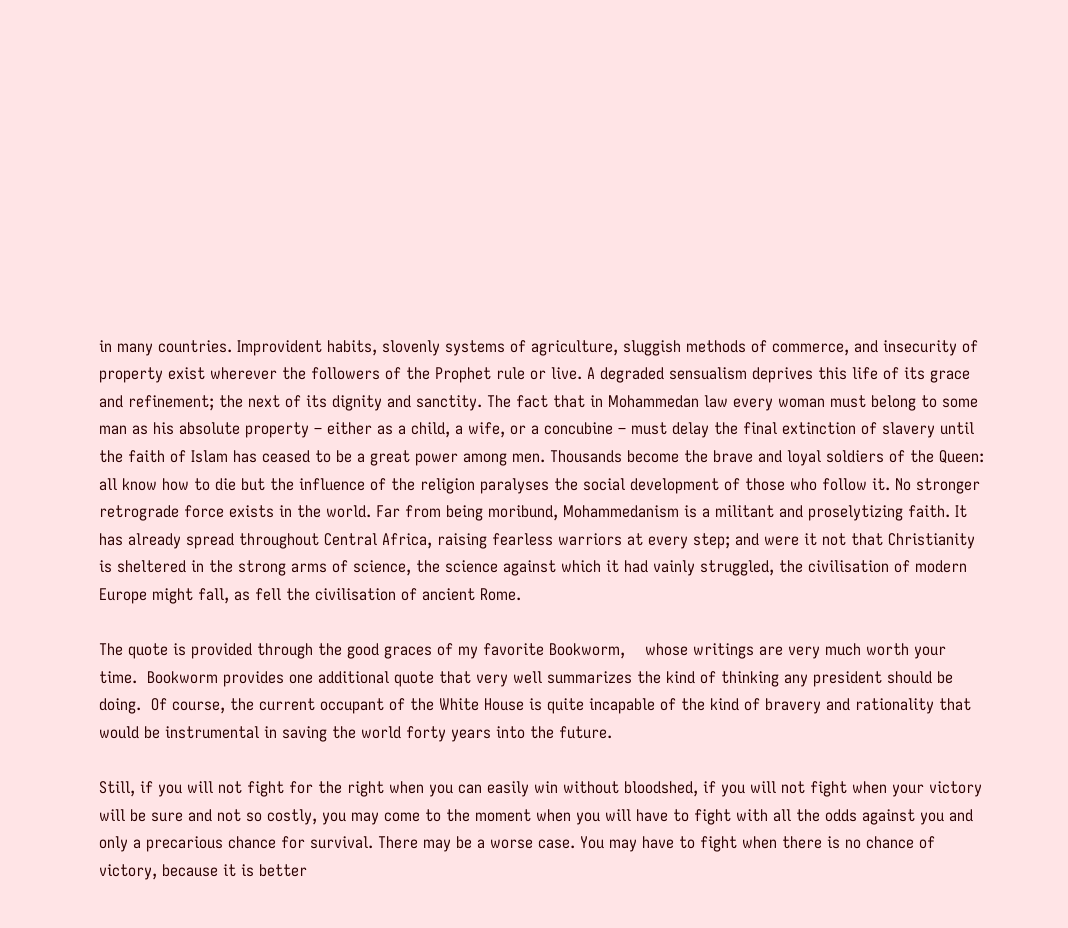in many countries. Improvident habits, slovenly systems of agriculture, sluggish methods of commerce, and insecurity of property exist wherever the followers of the Prophet rule or live. A degraded sensualism deprives this life of its grace and refinement; the next of its dignity and sanctity. The fact that in Mohammedan law every woman must belong to some man as his absolute property – either as a child, a wife, or a concubine – must delay the final extinction of slavery until the faith of Islam has ceased to be a great power among men. Thousands become the brave and loyal soldiers of the Queen: all know how to die but the influence of the religion paralyses the social development of those who follow it. No stronger retrograde force exists in the world. Far from being moribund, Mohammedanism is a militant and proselytizing faith. It has already spread throughout Central Africa, raising fearless warriors at every step; and were it not that Christianity is sheltered in the strong arms of science, the science against which it had vainly struggled, the civilisation of modern Europe might fall, as fell the civilisation of ancient Rome.

The quote is provided through the good graces of my favorite Bookworm,    whose writings are very much worth your time.  Bookworm provides one additional quote that very well summarizes the kind of thinking any president should be doing.  Of course, the current occupant of the White House is quite incapable of the kind of bravery and rationality that would be instrumental in saving the world forty years into the future.

Still, if you will not fight for the right when you can easily win without bloodshed, if you will not fight when your victory will be sure and not so costly, you may come to the moment when you will have to fight with all the odds against you and only a precarious chance for survival. There may be a worse case. You may have to fight when there is no chance of victory, because it is better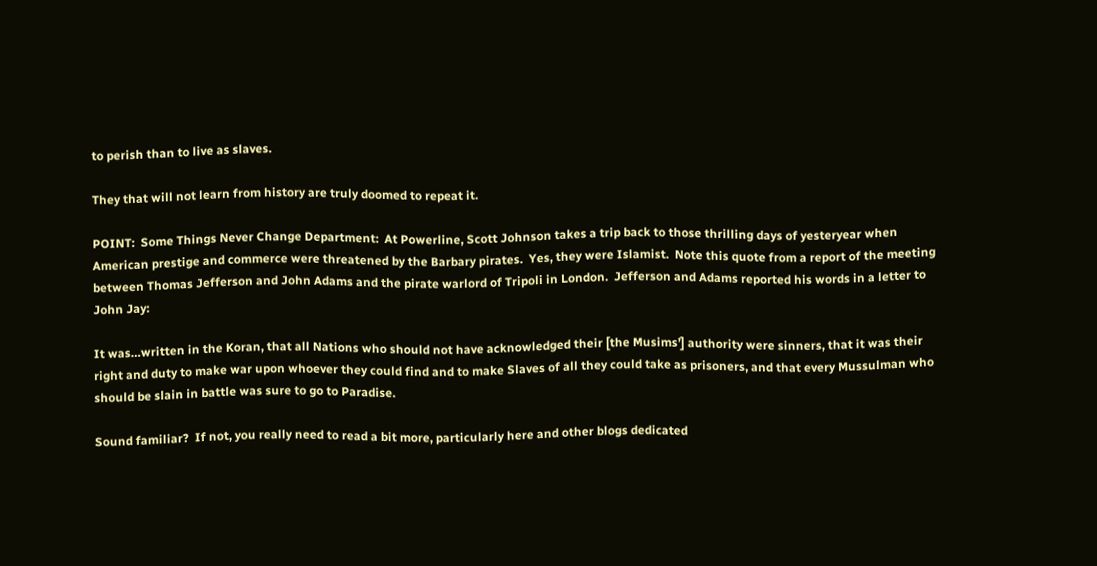to perish than to live as slaves.

They that will not learn from history are truly doomed to repeat it.

POINT:  Some Things Never Change Department:  At Powerline, Scott Johnson takes a trip back to those thrilling days of yesteryear when American prestige and commerce were threatened by the Barbary pirates.  Yes, they were Islamist.  Note this quote from a report of the meeting between Thomas Jefferson and John Adams and the pirate warlord of Tripoli in London.  Jefferson and Adams reported his words in a letter to John Jay:

It was…written in the Koran, that all Nations who should not have acknowledged their [the Musims’] authority were sinners, that it was their right and duty to make war upon whoever they could find and to make Slaves of all they could take as prisoners, and that every Mussulman who should be slain in battle was sure to go to Paradise.

Sound familiar?  If not, you really need to read a bit more, particularly here and other blogs dedicated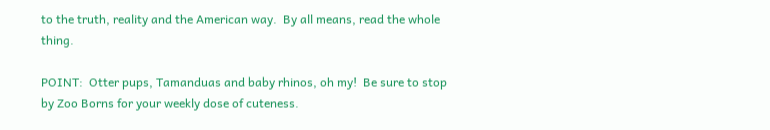to the truth, reality and the American way.  By all means, read the whole thing.

POINT:  Otter pups, Tamanduas and baby rhinos, oh my!  Be sure to stop by Zoo Borns for your weekly dose of cuteness.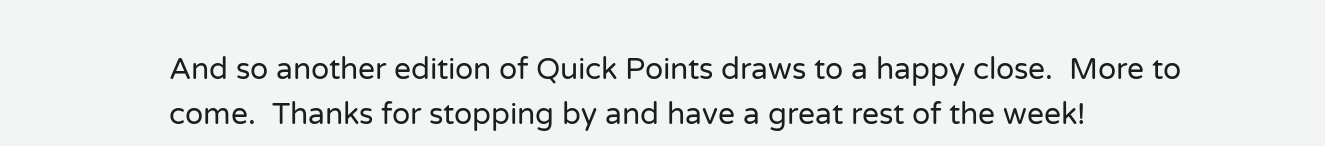And so another edition of Quick Points draws to a happy close.  More to come.  Thanks for stopping by and have a great rest of the week!